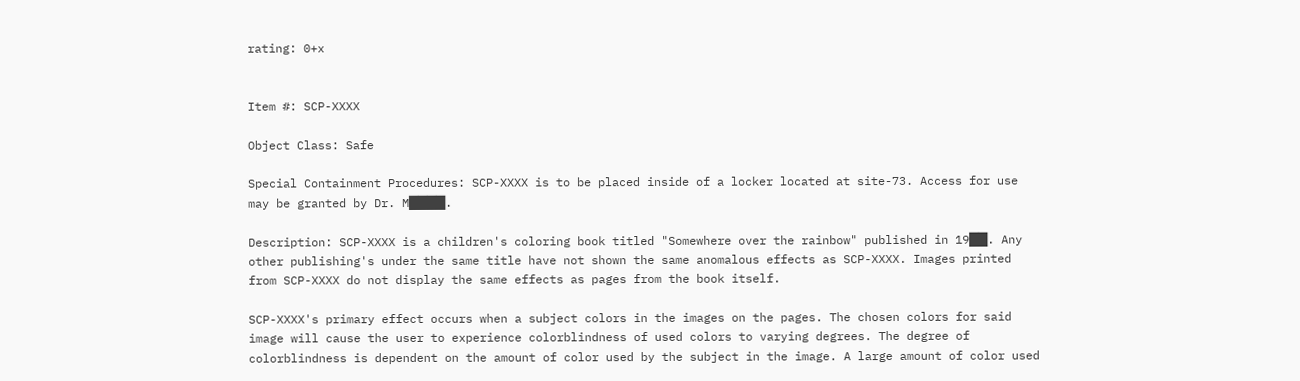rating: 0+x


Item #: SCP-XXXX

Object Class: Safe

Special Containment Procedures: SCP-XXXX is to be placed inside of a locker located at site-73. Access for use may be granted by Dr. M████.

Description: SCP-XXXX is a children's coloring book titled "Somewhere over the rainbow" published in 19██. Any other publishing's under the same title have not shown the same anomalous effects as SCP-XXXX. Images printed from SCP-XXXX do not display the same effects as pages from the book itself.

SCP-XXXX's primary effect occurs when a subject colors in the images on the pages. The chosen colors for said image will cause the user to experience colorblindness of used colors to varying degrees. The degree of colorblindness is dependent on the amount of color used by the subject in the image. A large amount of color used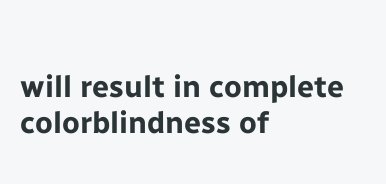will result in complete colorblindness of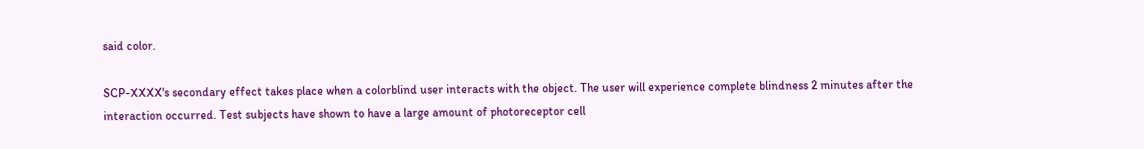said color.

SCP-XXXX's secondary effect takes place when a colorblind user interacts with the object. The user will experience complete blindness 2 minutes after the interaction occurred. Test subjects have shown to have a large amount of photoreceptor cell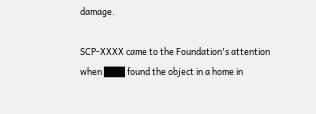damage.

SCP-XXXX came to the Foundation's attention when ███ found the object in a home in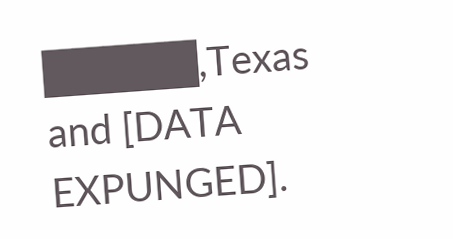█████,Texas and [DATA EXPUNGED].